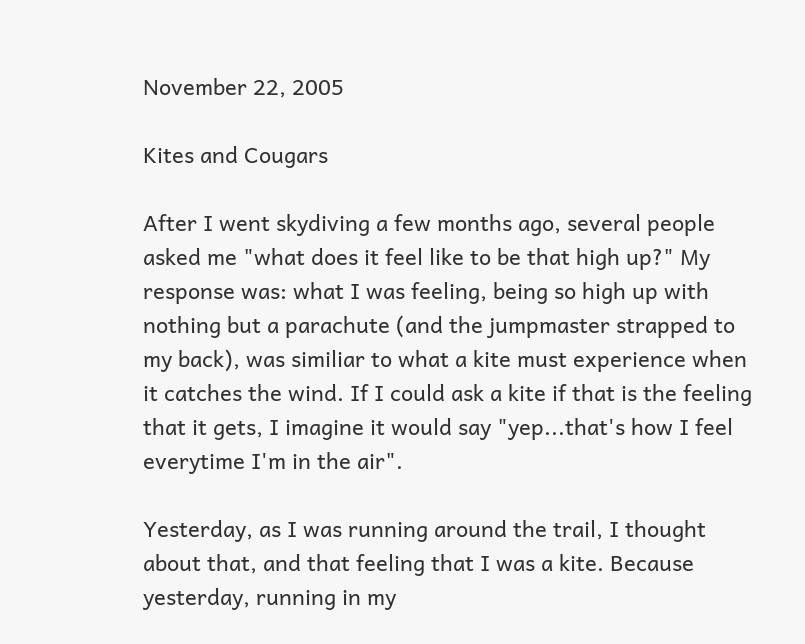November 22, 2005

Kites and Cougars

After I went skydiving a few months ago, several people asked me "what does it feel like to be that high up?" My response was: what I was feeling, being so high up with nothing but a parachute (and the jumpmaster strapped to my back), was similiar to what a kite must experience when it catches the wind. If I could ask a kite if that is the feeling that it gets, I imagine it would say "yep...that's how I feel everytime I'm in the air".

Yesterday, as I was running around the trail, I thought about that, and that feeling that I was a kite. Because yesterday, running in my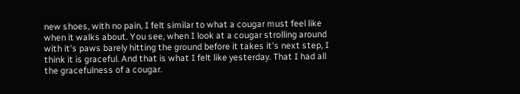new shoes, with no pain, I felt similar to what a cougar must feel like when it walks about. You see, when I look at a cougar strolling around with it's paws barely hitting the ground before it takes it's next step, I think it is graceful. And that is what I felt like yesterday. That I had all the gracefulness of a cougar.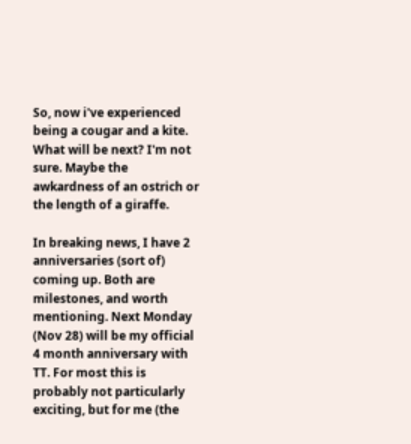So, now i've experienced being a cougar and a kite. What will be next? I'm not sure. Maybe the awkardness of an ostrich or the length of a giraffe.

In breaking news, I have 2 anniversaries (sort of) coming up. Both are milestones, and worth mentioning. Next Monday (Nov 28) will be my official 4 month anniversary with TT. For most this is probably not particularly exciting, but for me (the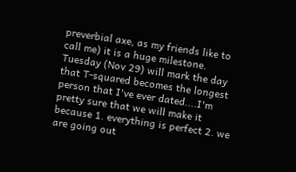preverbial axe, as my friends like to call me) it is a huge milestone. Tuesday (Nov 29) will mark the day that T-squared becomes the longest person that I've ever dated....I'm pretty sure that we will make it because 1. everything is perfect 2. we are going out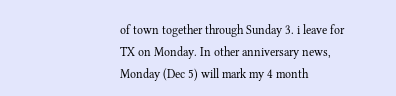of town together through Sunday 3. i leave for TX on Monday. In other anniversary news, Monday (Dec 5) will mark my 4 month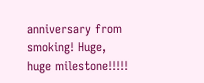anniversary from smoking! Huge, huge milestone!!!!!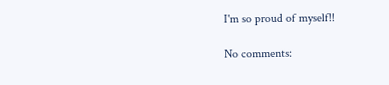I'm so proud of myself!!

No comments: